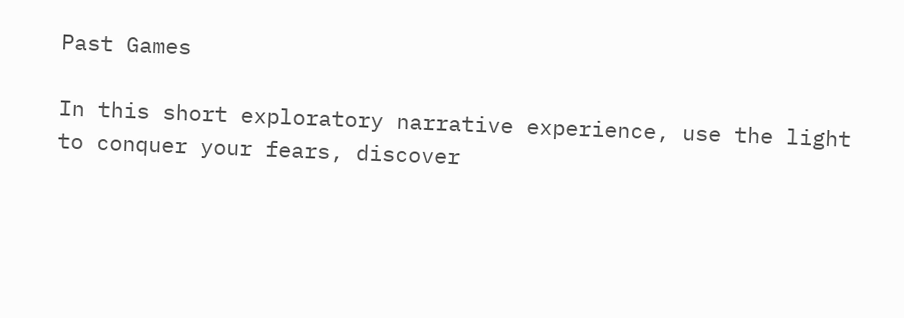Past Games

In this short exploratory narrative experience, use the light to conquer your fears, discover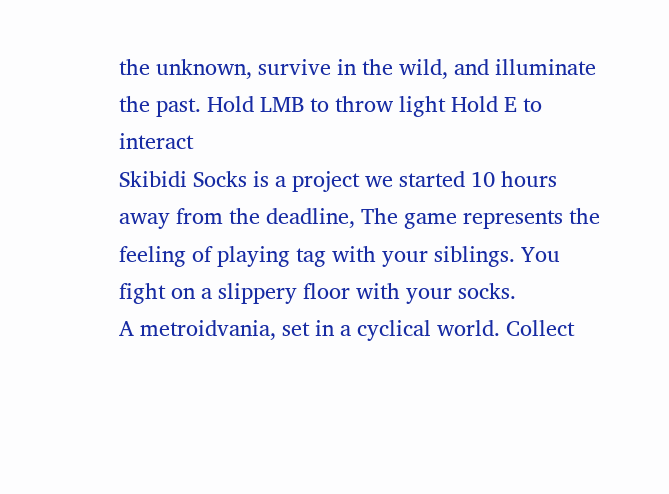the unknown, survive in the wild, and illuminate the past. Hold LMB to throw light Hold E to interact
Skibidi Socks is a project we started 10 hours away from the deadline, The game represents the feeling of playing tag with your siblings. You fight on a slippery floor with your socks.
A metroidvania, set in a cyclical world. Collect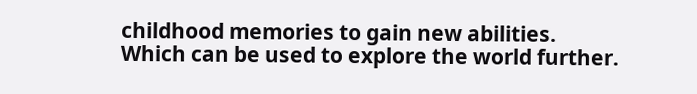childhood memories to gain new abilities. Which can be used to explore the world further.